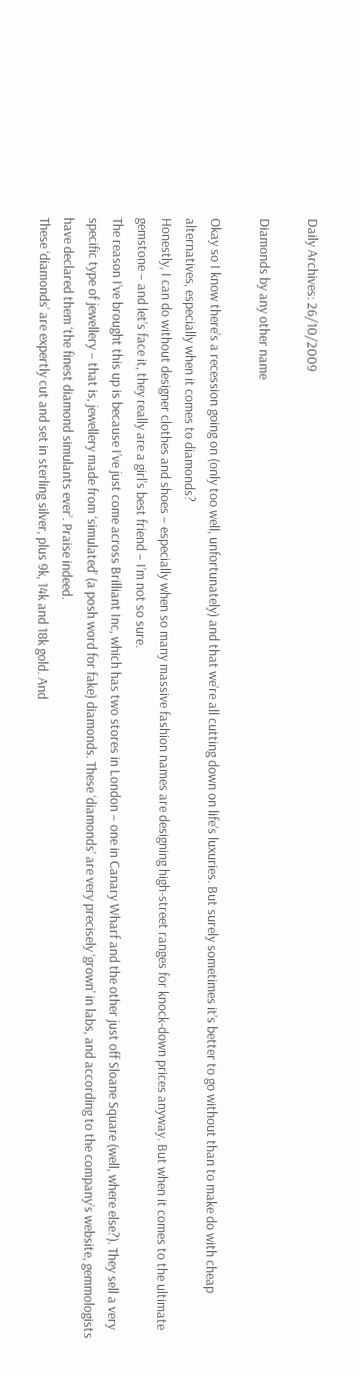Daily Archives: 26/10/2009

Diamonds by any other name

Okay so I know there’s a recession going on (only too well, unfortunately) and that we’re all cutting down on life’s luxuries. But surely sometimes it’s better to go without than to make do with cheap alternatives, especially when it comes to diamonds?
Honestly, I can do without designer clothes and shoes – especially when so many massive fashion names are designing high-street ranges for knock-down prices anyway. But when it comes to the ultimate gemstone – and let’s face it, they really are a girl’s best friend – I’m not so sure.
The reason I’ve brought this up is because I’ve just come across Brilliant Inc, which has two stores in London – one in Canary Wharf and the other just off Sloane Square (well, where else?). They sell a very specific type of jewellery – that is, jewellery made from ‘simulated’ (a posh word for fake) diamonds. These ‘diamonds’ are very precisely ‘grown’ in labs, and according to the company’s website, gemmologists have declared them ‘the finest diamond simulants ever’. Praise indeed.
These ‘diamonds’ are expertly cut and set in sterling silver, plus 9k, 14k and 18k gold. And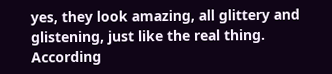yes, they look amazing, all glittery and glistening, just like the real thing. According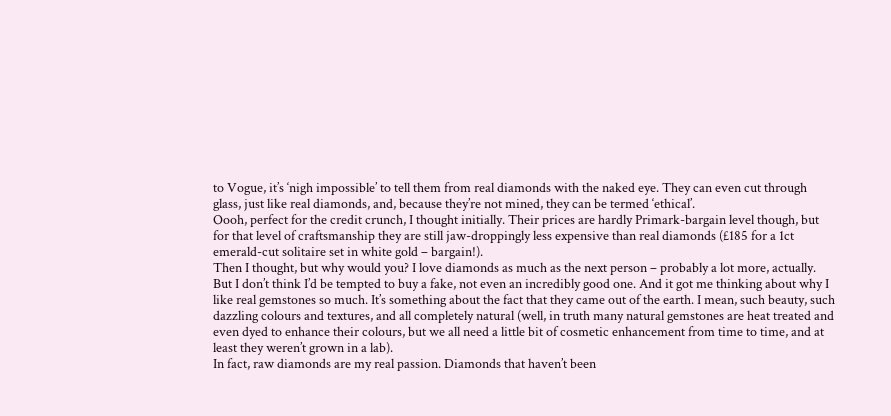to Vogue, it’s ‘nigh impossible’ to tell them from real diamonds with the naked eye. They can even cut through glass, just like real diamonds, and, because they’re not mined, they can be termed ‘ethical’.
Oooh, perfect for the credit crunch, I thought initially. Their prices are hardly Primark-bargain level though, but for that level of craftsmanship they are still jaw-droppingly less expensive than real diamonds (£185 for a 1ct emerald-cut solitaire set in white gold – bargain!).
Then I thought, but why would you? I love diamonds as much as the next person – probably a lot more, actually. But I don’t think I’d be tempted to buy a fake, not even an incredibly good one. And it got me thinking about why I like real gemstones so much. It’s something about the fact that they came out of the earth. I mean, such beauty, such dazzling colours and textures, and all completely natural (well, in truth many natural gemstones are heat treated and even dyed to enhance their colours, but we all need a little bit of cosmetic enhancement from time to time, and at least they weren’t grown in a lab).
In fact, raw diamonds are my real passion. Diamonds that haven’t been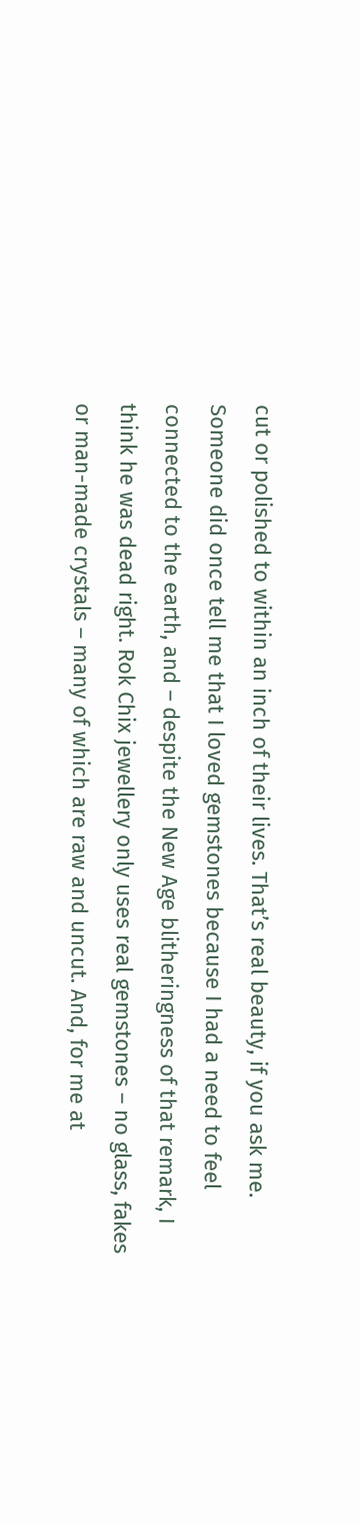cut or polished to within an inch of their lives. That’s real beauty, if you ask me.
Someone did once tell me that I loved gemstones because I had a need to feel connected to the earth, and – despite the New Age blitheringness of that remark, I think he was dead right. Rok Chix jewellery only uses real gemstones – no glass, fakes or man-made crystals – many of which are raw and uncut. And, for me at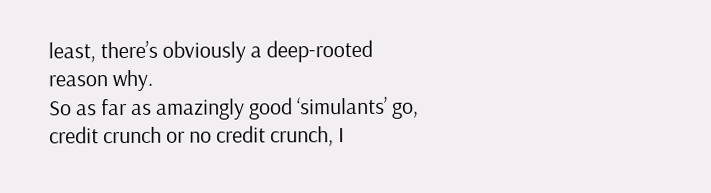least, there’s obviously a deep-rooted reason why.
So as far as amazingly good ‘simulants’ go, credit crunch or no credit crunch, I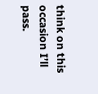think on this occasion I’ll pass.